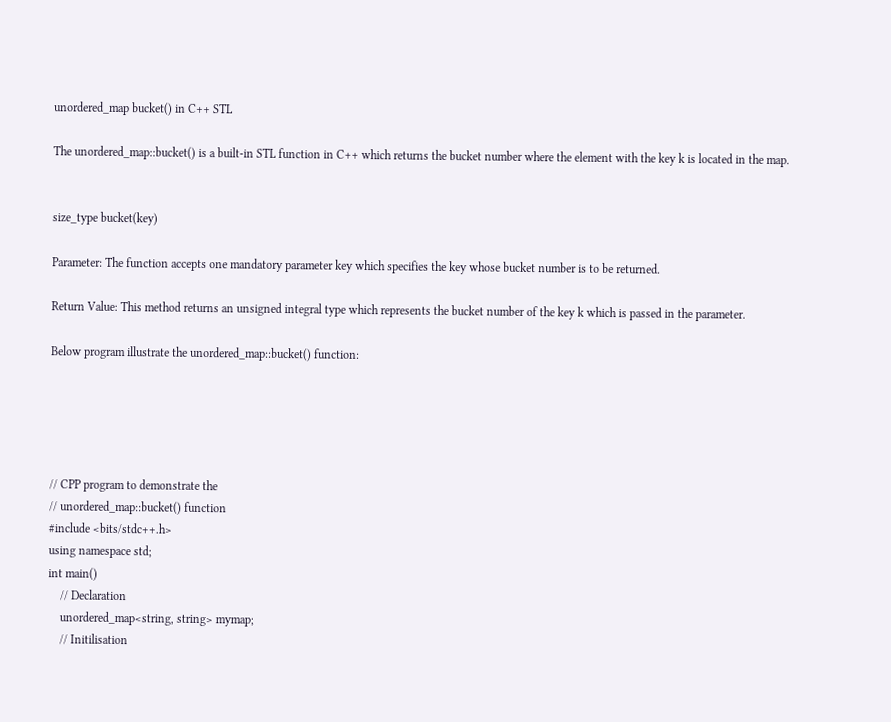unordered_map bucket() in C++ STL

The unordered_map::bucket() is a built-in STL function in C++ which returns the bucket number where the element with the key k is located in the map.


size_type bucket(key)

Parameter: The function accepts one mandatory parameter key which specifies the key whose bucket number is to be returned.

Return Value: This method returns an unsigned integral type which represents the bucket number of the key k which is passed in the parameter.

Below program illustrate the unordered_map::bucket() function:





// CPP program to demonstrate the
// unordered_map::bucket() function
#include <bits/stdc++.h>
using namespace std;
int main()
    // Declaration
    unordered_map<string, string> mymap;
    // Initilisation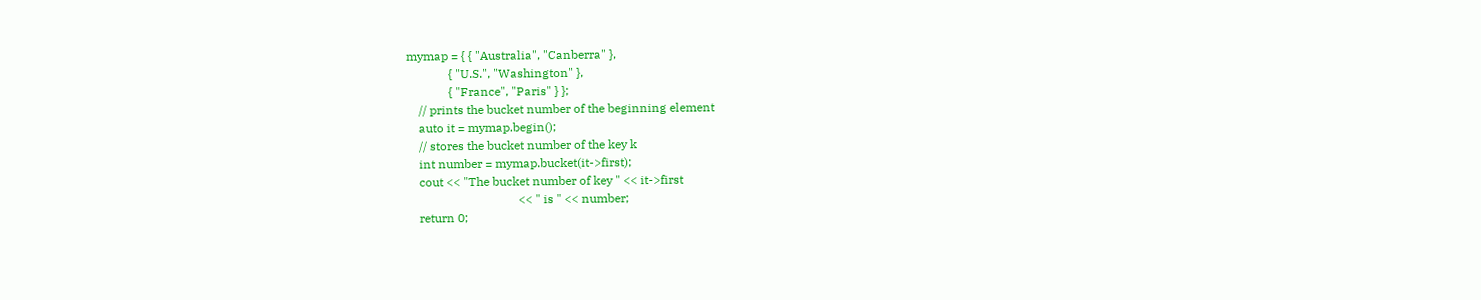mymap = { { "Australia", "Canberra" },
              { "U.S.", "Washington" },
              { "France", "Paris" } };
    // prints the bucket number of the beginning element
    auto it = mymap.begin();
    // stores the bucket number of the key k
    int number = mymap.bucket(it->first);
    cout << "The bucket number of key " << it->first
                                     << " is " << number;
    return 0;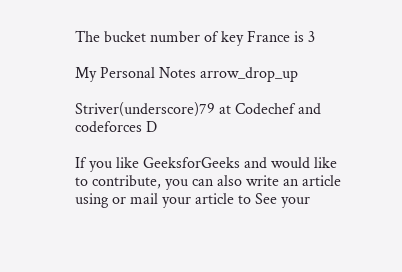The bucket number of key France is 3

My Personal Notes arrow_drop_up

Striver(underscore)79 at Codechef and codeforces D

If you like GeeksforGeeks and would like to contribute, you can also write an article using or mail your article to See your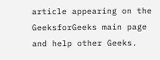article appearing on the GeeksforGeeks main page and help other Geeks.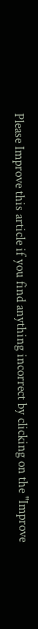Please Improve this article if you find anything incorrect by clicking on the "Improve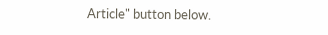Article" button below.